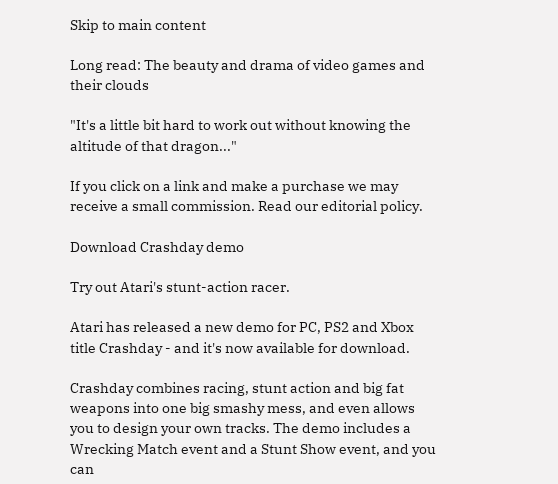Skip to main content

Long read: The beauty and drama of video games and their clouds

"It's a little bit hard to work out without knowing the altitude of that dragon..."

If you click on a link and make a purchase we may receive a small commission. Read our editorial policy.

Download Crashday demo

Try out Atari's stunt-action racer.

Atari has released a new demo for PC, PS2 and Xbox title Crashday - and it's now available for download.

Crashday combines racing, stunt action and big fat weapons into one big smashy mess, and even allows you to design your own tracks. The demo includes a Wrecking Match event and a Stunt Show event, and you can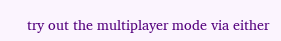try out the multiplayer mode via either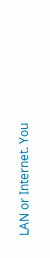LAN or Internet. You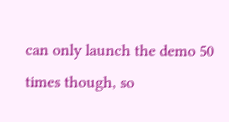can only launch the demo 50 times though, so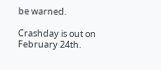be warned.

Crashday is out on February 24th.